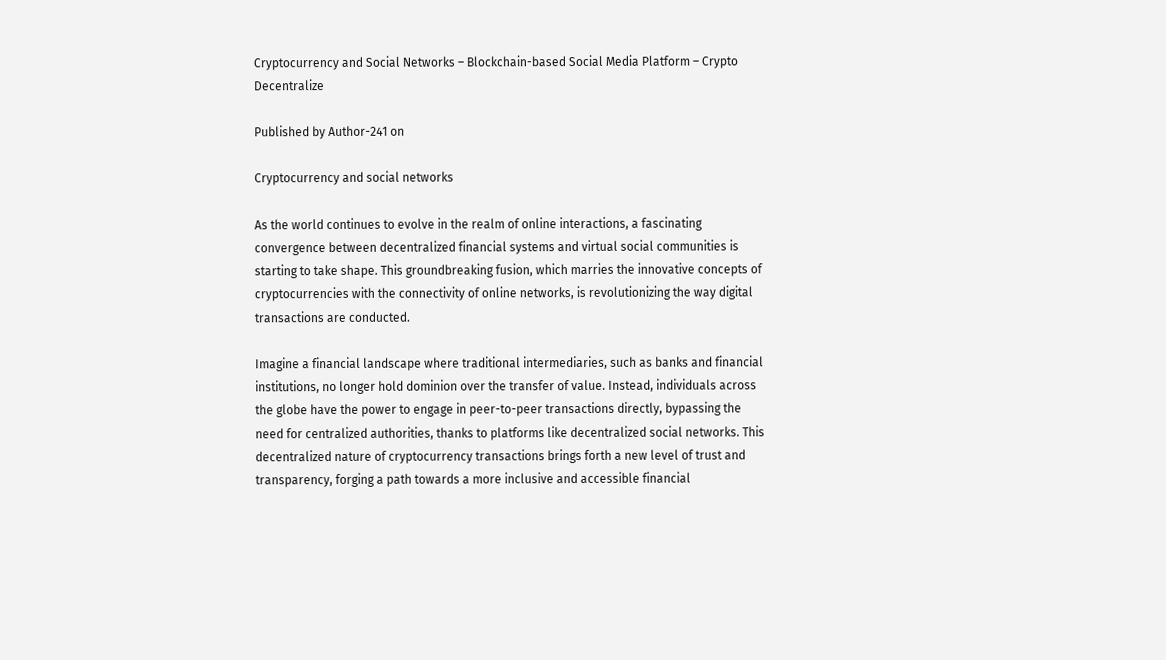Cryptocurrency and Social Networks – Blockchain-based Social Media Platform – Crypto Decentralize

Published by Author-241 on

Cryptocurrency and social networks

As the world continues to evolve in the realm of online interactions, a fascinating convergence between decentralized financial systems and virtual social communities is starting to take shape. This groundbreaking fusion, which marries the innovative concepts of cryptocurrencies with the connectivity of online networks, is revolutionizing the way digital transactions are conducted.

Imagine a financial landscape where traditional intermediaries, such as banks and financial institutions, no longer hold dominion over the transfer of value. Instead, individuals across the globe have the power to engage in peer-to-peer transactions directly, bypassing the need for centralized authorities, thanks to platforms like decentralized social networks. This decentralized nature of cryptocurrency transactions brings forth a new level of trust and transparency, forging a path towards a more inclusive and accessible financial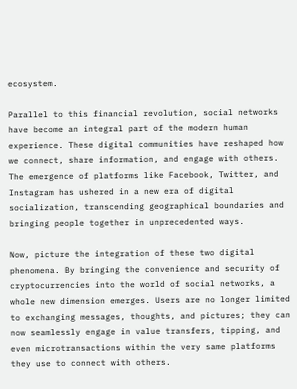ecosystem.

Parallel to this financial revolution, social networks have become an integral part of the modern human experience. These digital communities have reshaped how we connect, share information, and engage with others. The emergence of platforms like Facebook, Twitter, and Instagram has ushered in a new era of digital socialization, transcending geographical boundaries and bringing people together in unprecedented ways.

Now, picture the integration of these two digital phenomena. By bringing the convenience and security of cryptocurrencies into the world of social networks, a whole new dimension emerges. Users are no longer limited to exchanging messages, thoughts, and pictures; they can now seamlessly engage in value transfers, tipping, and even microtransactions within the very same platforms they use to connect with others.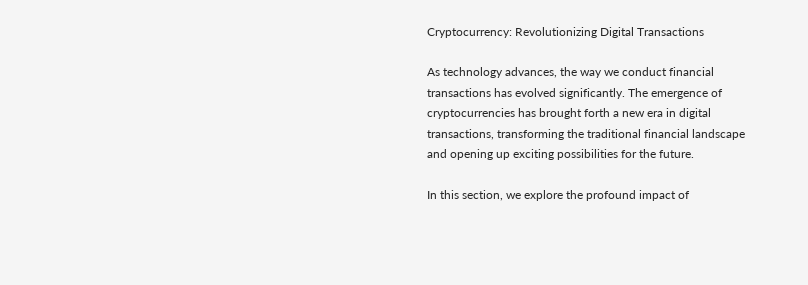Cryptocurrency: Revolutionizing Digital Transactions

As technology advances, the way we conduct financial transactions has evolved significantly. The emergence of cryptocurrencies has brought forth a new era in digital transactions, transforming the traditional financial landscape and opening up exciting possibilities for the future.

In this section, we explore the profound impact of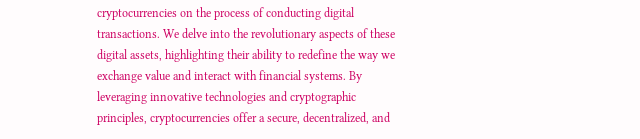cryptocurrencies on the process of conducting digital transactions. We delve into the revolutionary aspects of these digital assets, highlighting their ability to redefine the way we exchange value and interact with financial systems. By leveraging innovative technologies and cryptographic principles, cryptocurrencies offer a secure, decentralized, and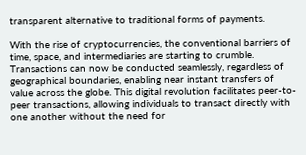transparent alternative to traditional forms of payments.

With the rise of cryptocurrencies, the conventional barriers of time, space, and intermediaries are starting to crumble. Transactions can now be conducted seamlessly, regardless of geographical boundaries, enabling near instant transfers of value across the globe. This digital revolution facilitates peer-to-peer transactions, allowing individuals to transact directly with one another without the need for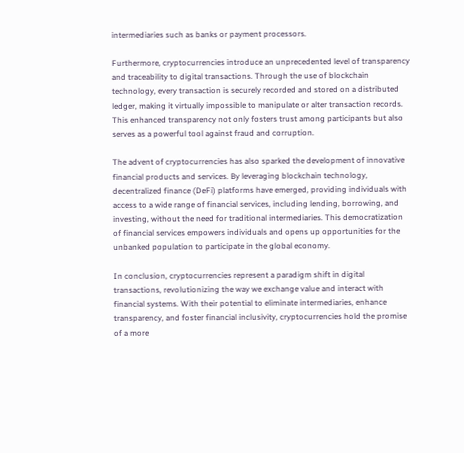intermediaries such as banks or payment processors.

Furthermore, cryptocurrencies introduce an unprecedented level of transparency and traceability to digital transactions. Through the use of blockchain technology, every transaction is securely recorded and stored on a distributed ledger, making it virtually impossible to manipulate or alter transaction records. This enhanced transparency not only fosters trust among participants but also serves as a powerful tool against fraud and corruption.

The advent of cryptocurrencies has also sparked the development of innovative financial products and services. By leveraging blockchain technology, decentralized finance (DeFi) platforms have emerged, providing individuals with access to a wide range of financial services, including lending, borrowing, and investing, without the need for traditional intermediaries. This democratization of financial services empowers individuals and opens up opportunities for the unbanked population to participate in the global economy.

In conclusion, cryptocurrencies represent a paradigm shift in digital transactions, revolutionizing the way we exchange value and interact with financial systems. With their potential to eliminate intermediaries, enhance transparency, and foster financial inclusivity, cryptocurrencies hold the promise of a more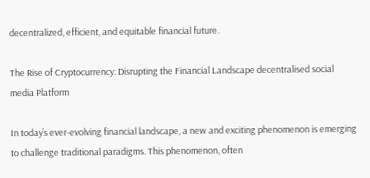decentralized, efficient, and equitable financial future.

The Rise of Cryptocurrency: Disrupting the Financial Landscape decentralised social media Platform

In today’s ever-evolving financial landscape, a new and exciting phenomenon is emerging to challenge traditional paradigms. This phenomenon, often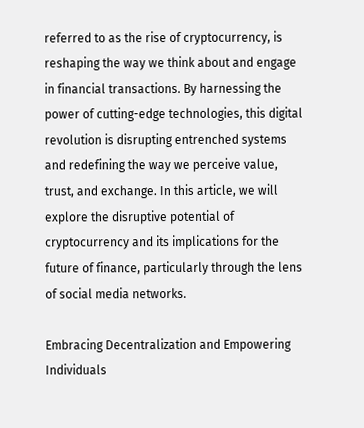referred to as the rise of cryptocurrency, is reshaping the way we think about and engage in financial transactions. By harnessing the power of cutting-edge technologies, this digital revolution is disrupting entrenched systems and redefining the way we perceive value, trust, and exchange. In this article, we will explore the disruptive potential of cryptocurrency and its implications for the future of finance, particularly through the lens of social media networks.

Embracing Decentralization and Empowering Individuals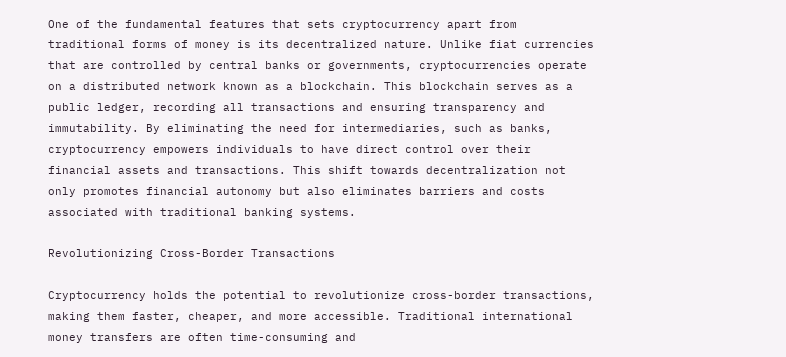One of the fundamental features that sets cryptocurrency apart from traditional forms of money is its decentralized nature. Unlike fiat currencies that are controlled by central banks or governments, cryptocurrencies operate on a distributed network known as a blockchain. This blockchain serves as a public ledger, recording all transactions and ensuring transparency and immutability. By eliminating the need for intermediaries, such as banks, cryptocurrency empowers individuals to have direct control over their financial assets and transactions. This shift towards decentralization not only promotes financial autonomy but also eliminates barriers and costs associated with traditional banking systems.

Revolutionizing Cross-Border Transactions

Cryptocurrency holds the potential to revolutionize cross-border transactions, making them faster, cheaper, and more accessible. Traditional international money transfers are often time-consuming and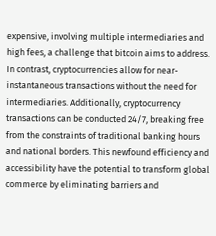expensive, involving multiple intermediaries and high fees, a challenge that bitcoin aims to address. In contrast, cryptocurrencies allow for near-instantaneous transactions without the need for intermediaries. Additionally, cryptocurrency transactions can be conducted 24/7, breaking free from the constraints of traditional banking hours and national borders. This newfound efficiency and accessibility have the potential to transform global commerce by eliminating barriers and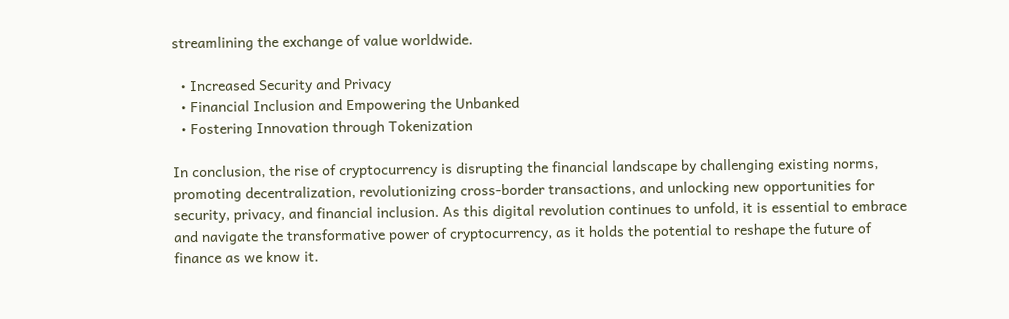streamlining the exchange of value worldwide.

  • Increased Security and Privacy
  • Financial Inclusion and Empowering the Unbanked
  • Fostering Innovation through Tokenization

In conclusion, the rise of cryptocurrency is disrupting the financial landscape by challenging existing norms, promoting decentralization, revolutionizing cross-border transactions, and unlocking new opportunities for security, privacy, and financial inclusion. As this digital revolution continues to unfold, it is essential to embrace and navigate the transformative power of cryptocurrency, as it holds the potential to reshape the future of finance as we know it.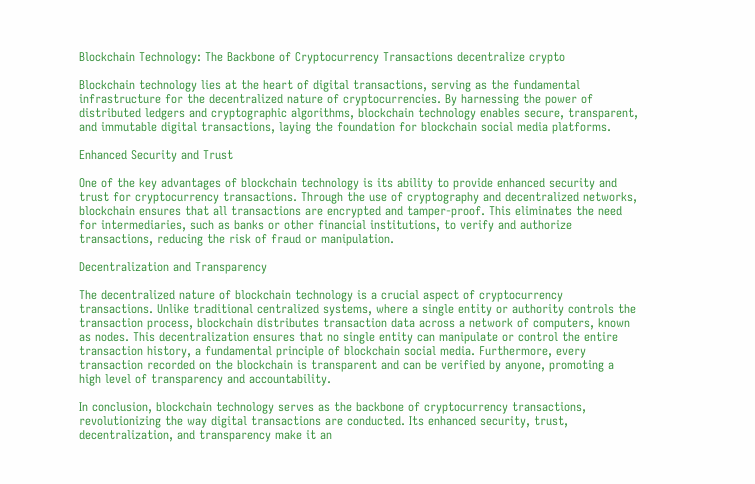Blockchain Technology: The Backbone of Cryptocurrency Transactions decentralize crypto

Blockchain technology lies at the heart of digital transactions, serving as the fundamental infrastructure for the decentralized nature of cryptocurrencies. By harnessing the power of distributed ledgers and cryptographic algorithms, blockchain technology enables secure, transparent, and immutable digital transactions, laying the foundation for blockchain social media platforms.

Enhanced Security and Trust

One of the key advantages of blockchain technology is its ability to provide enhanced security and trust for cryptocurrency transactions. Through the use of cryptography and decentralized networks, blockchain ensures that all transactions are encrypted and tamper-proof. This eliminates the need for intermediaries, such as banks or other financial institutions, to verify and authorize transactions, reducing the risk of fraud or manipulation.

Decentralization and Transparency

The decentralized nature of blockchain technology is a crucial aspect of cryptocurrency transactions. Unlike traditional centralized systems, where a single entity or authority controls the transaction process, blockchain distributes transaction data across a network of computers, known as nodes. This decentralization ensures that no single entity can manipulate or control the entire transaction history, a fundamental principle of blockchain social media. Furthermore, every transaction recorded on the blockchain is transparent and can be verified by anyone, promoting a high level of transparency and accountability.

In conclusion, blockchain technology serves as the backbone of cryptocurrency transactions, revolutionizing the way digital transactions are conducted. Its enhanced security, trust, decentralization, and transparency make it an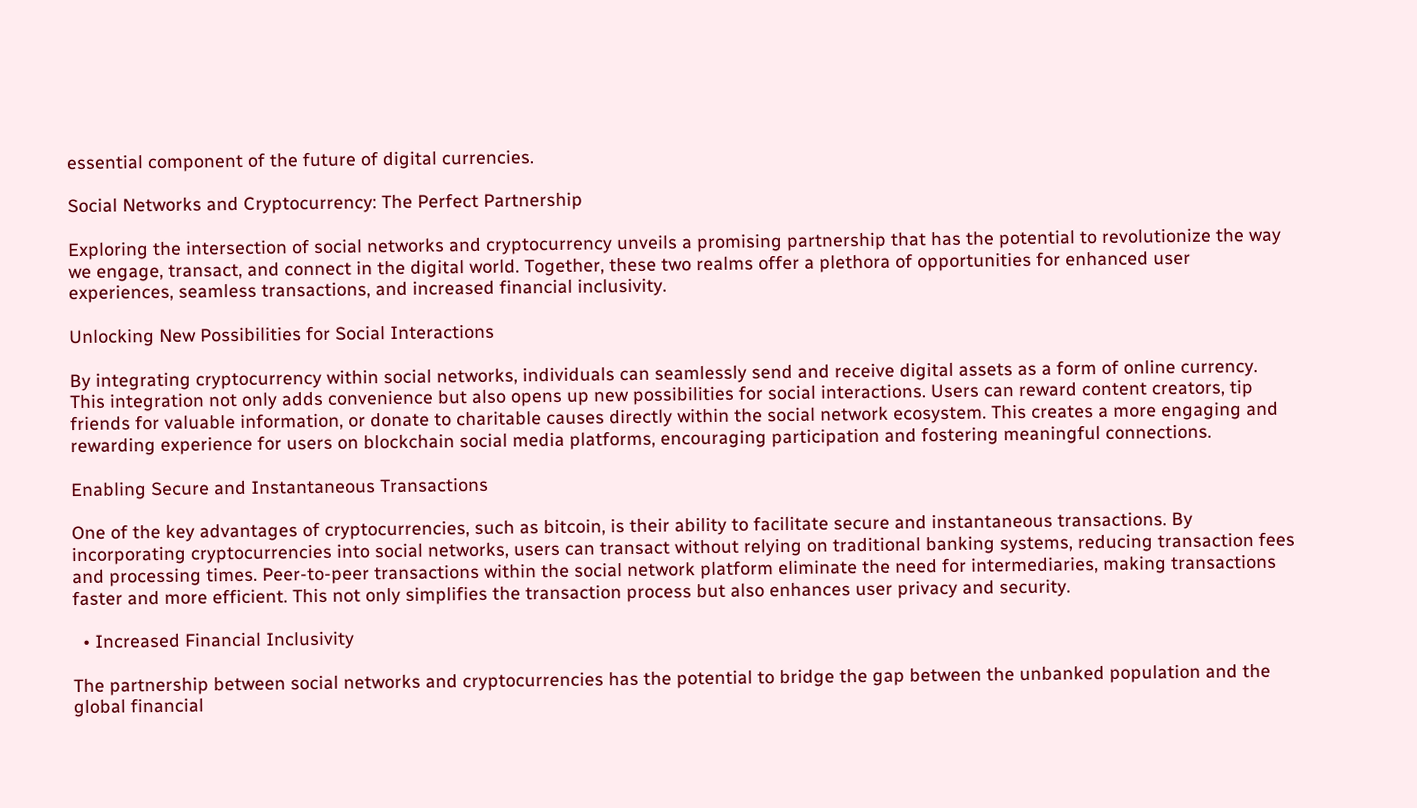essential component of the future of digital currencies.

Social Networks and Cryptocurrency: The Perfect Partnership

Exploring the intersection of social networks and cryptocurrency unveils a promising partnership that has the potential to revolutionize the way we engage, transact, and connect in the digital world. Together, these two realms offer a plethora of opportunities for enhanced user experiences, seamless transactions, and increased financial inclusivity.

Unlocking New Possibilities for Social Interactions

By integrating cryptocurrency within social networks, individuals can seamlessly send and receive digital assets as a form of online currency. This integration not only adds convenience but also opens up new possibilities for social interactions. Users can reward content creators, tip friends for valuable information, or donate to charitable causes directly within the social network ecosystem. This creates a more engaging and rewarding experience for users on blockchain social media platforms, encouraging participation and fostering meaningful connections.

Enabling Secure and Instantaneous Transactions

One of the key advantages of cryptocurrencies, such as bitcoin, is their ability to facilitate secure and instantaneous transactions. By incorporating cryptocurrencies into social networks, users can transact without relying on traditional banking systems, reducing transaction fees and processing times. Peer-to-peer transactions within the social network platform eliminate the need for intermediaries, making transactions faster and more efficient. This not only simplifies the transaction process but also enhances user privacy and security.

  • Increased Financial Inclusivity

The partnership between social networks and cryptocurrencies has the potential to bridge the gap between the unbanked population and the global financial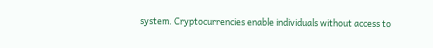system. Cryptocurrencies enable individuals without access to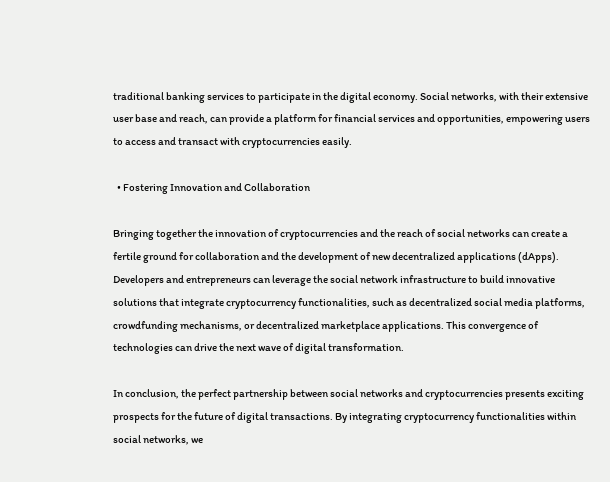traditional banking services to participate in the digital economy. Social networks, with their extensive user base and reach, can provide a platform for financial services and opportunities, empowering users to access and transact with cryptocurrencies easily.

  • Fostering Innovation and Collaboration

Bringing together the innovation of cryptocurrencies and the reach of social networks can create a fertile ground for collaboration and the development of new decentralized applications (dApps). Developers and entrepreneurs can leverage the social network infrastructure to build innovative solutions that integrate cryptocurrency functionalities, such as decentralized social media platforms, crowdfunding mechanisms, or decentralized marketplace applications. This convergence of technologies can drive the next wave of digital transformation.

In conclusion, the perfect partnership between social networks and cryptocurrencies presents exciting prospects for the future of digital transactions. By integrating cryptocurrency functionalities within social networks, we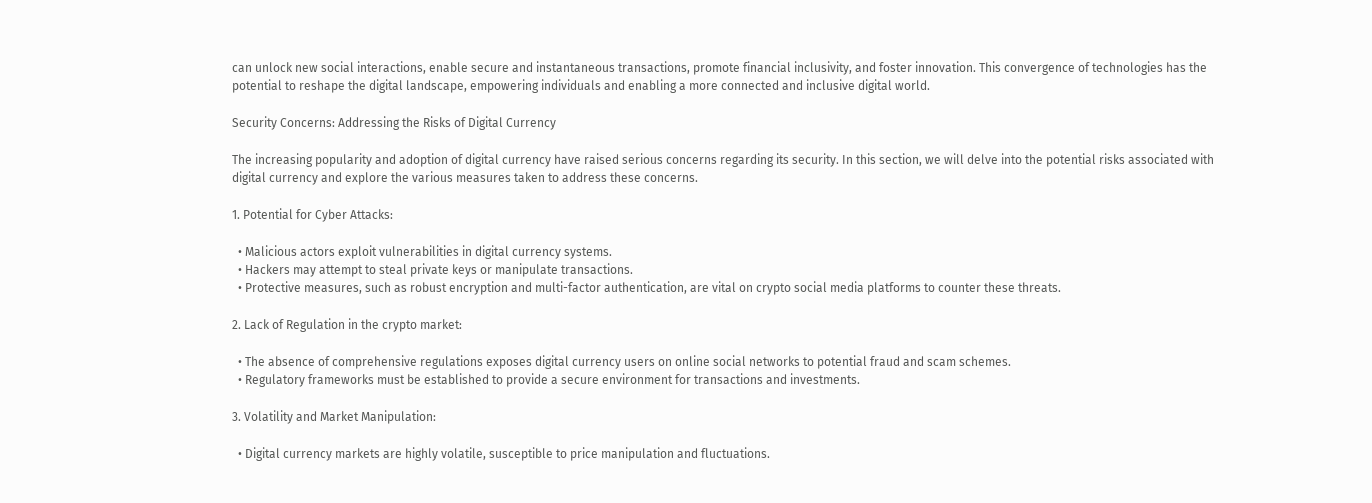can unlock new social interactions, enable secure and instantaneous transactions, promote financial inclusivity, and foster innovation. This convergence of technologies has the potential to reshape the digital landscape, empowering individuals and enabling a more connected and inclusive digital world.

Security Concerns: Addressing the Risks of Digital Currency

The increasing popularity and adoption of digital currency have raised serious concerns regarding its security. In this section, we will delve into the potential risks associated with digital currency and explore the various measures taken to address these concerns.

1. Potential for Cyber Attacks:

  • Malicious actors exploit vulnerabilities in digital currency systems.
  • Hackers may attempt to steal private keys or manipulate transactions.
  • Protective measures, such as robust encryption and multi-factor authentication, are vital on crypto social media platforms to counter these threats.

2. Lack of Regulation in the crypto market:

  • The absence of comprehensive regulations exposes digital currency users on online social networks to potential fraud and scam schemes.
  • Regulatory frameworks must be established to provide a secure environment for transactions and investments.

3. Volatility and Market Manipulation:

  • Digital currency markets are highly volatile, susceptible to price manipulation and fluctuations.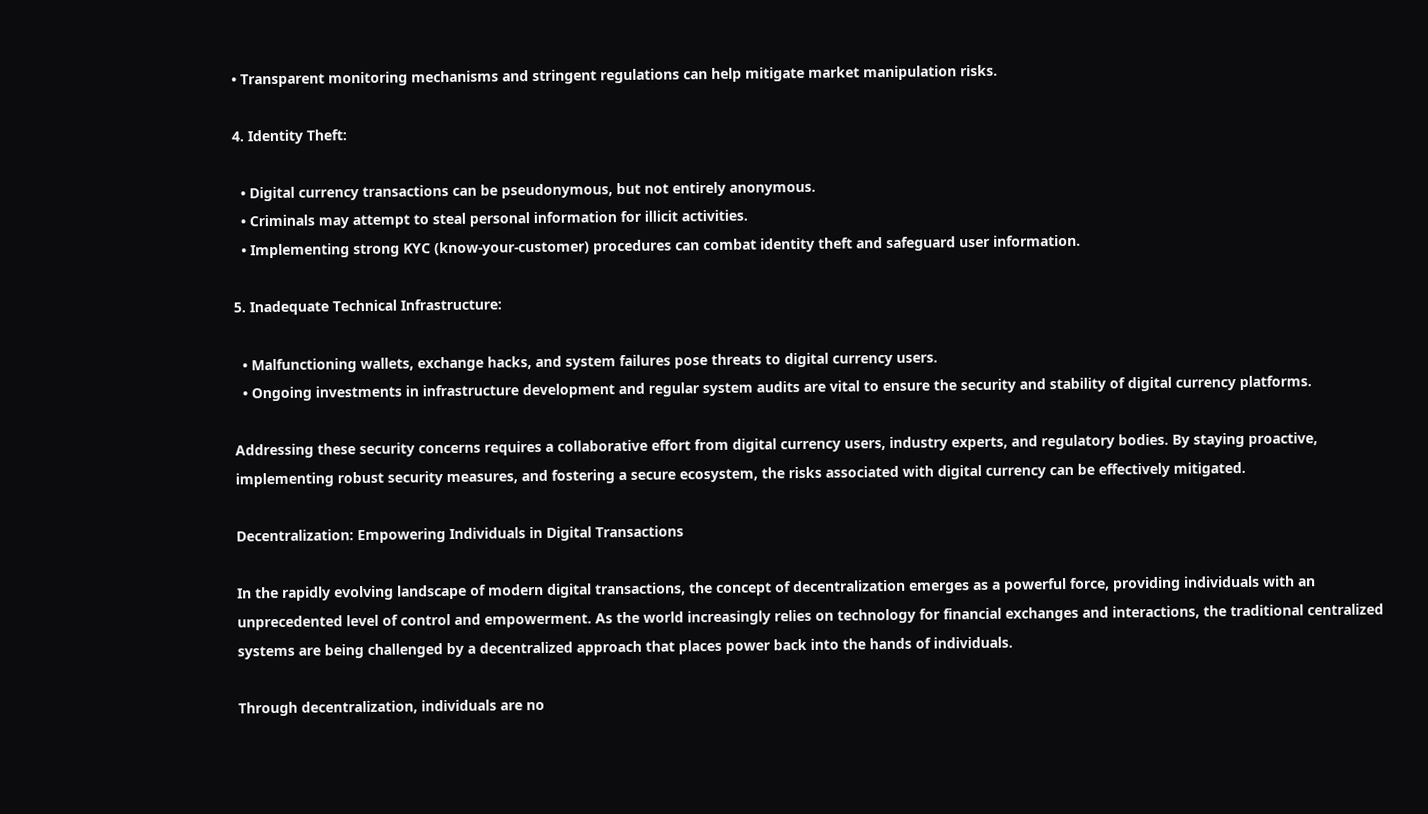• Transparent monitoring mechanisms and stringent regulations can help mitigate market manipulation risks.

4. Identity Theft:

  • Digital currency transactions can be pseudonymous, but not entirely anonymous.
  • Criminals may attempt to steal personal information for illicit activities.
  • Implementing strong KYC (know-your-customer) procedures can combat identity theft and safeguard user information.

5. Inadequate Technical Infrastructure:

  • Malfunctioning wallets, exchange hacks, and system failures pose threats to digital currency users.
  • Ongoing investments in infrastructure development and regular system audits are vital to ensure the security and stability of digital currency platforms.

Addressing these security concerns requires a collaborative effort from digital currency users, industry experts, and regulatory bodies. By staying proactive, implementing robust security measures, and fostering a secure ecosystem, the risks associated with digital currency can be effectively mitigated.

Decentralization: Empowering Individuals in Digital Transactions

In the rapidly evolving landscape of modern digital transactions, the concept of decentralization emerges as a powerful force, providing individuals with an unprecedented level of control and empowerment. As the world increasingly relies on technology for financial exchanges and interactions, the traditional centralized systems are being challenged by a decentralized approach that places power back into the hands of individuals.

Through decentralization, individuals are no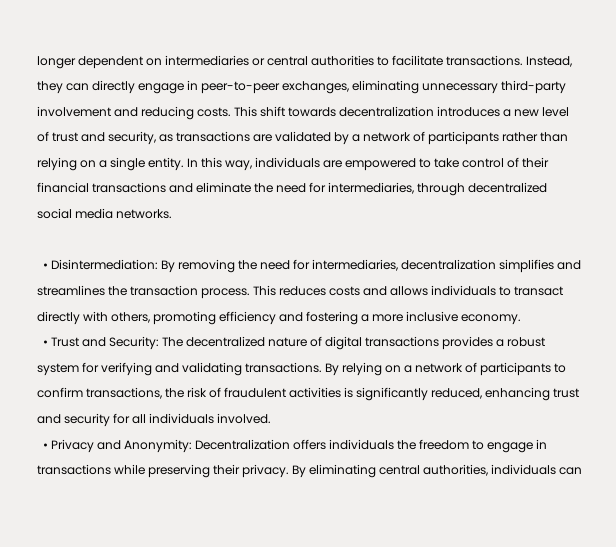longer dependent on intermediaries or central authorities to facilitate transactions. Instead, they can directly engage in peer-to-peer exchanges, eliminating unnecessary third-party involvement and reducing costs. This shift towards decentralization introduces a new level of trust and security, as transactions are validated by a network of participants rather than relying on a single entity. In this way, individuals are empowered to take control of their financial transactions and eliminate the need for intermediaries, through decentralized social media networks.

  • Disintermediation: By removing the need for intermediaries, decentralization simplifies and streamlines the transaction process. This reduces costs and allows individuals to transact directly with others, promoting efficiency and fostering a more inclusive economy.
  • Trust and Security: The decentralized nature of digital transactions provides a robust system for verifying and validating transactions. By relying on a network of participants to confirm transactions, the risk of fraudulent activities is significantly reduced, enhancing trust and security for all individuals involved.
  • Privacy and Anonymity: Decentralization offers individuals the freedom to engage in transactions while preserving their privacy. By eliminating central authorities, individuals can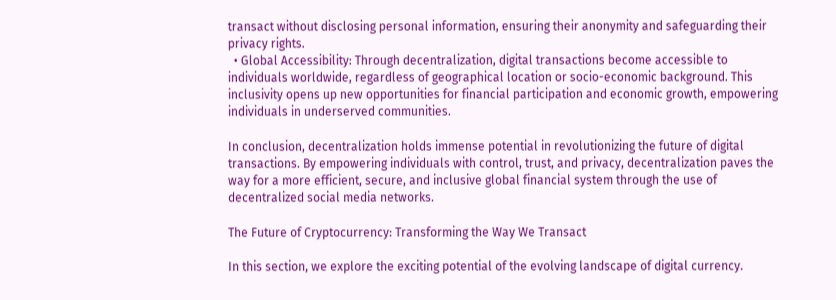transact without disclosing personal information, ensuring their anonymity and safeguarding their privacy rights.
  • Global Accessibility: Through decentralization, digital transactions become accessible to individuals worldwide, regardless of geographical location or socio-economic background. This inclusivity opens up new opportunities for financial participation and economic growth, empowering individuals in underserved communities.

In conclusion, decentralization holds immense potential in revolutionizing the future of digital transactions. By empowering individuals with control, trust, and privacy, decentralization paves the way for a more efficient, secure, and inclusive global financial system through the use of decentralized social media networks.

The Future of Cryptocurrency: Transforming the Way We Transact

In this section, we explore the exciting potential of the evolving landscape of digital currency.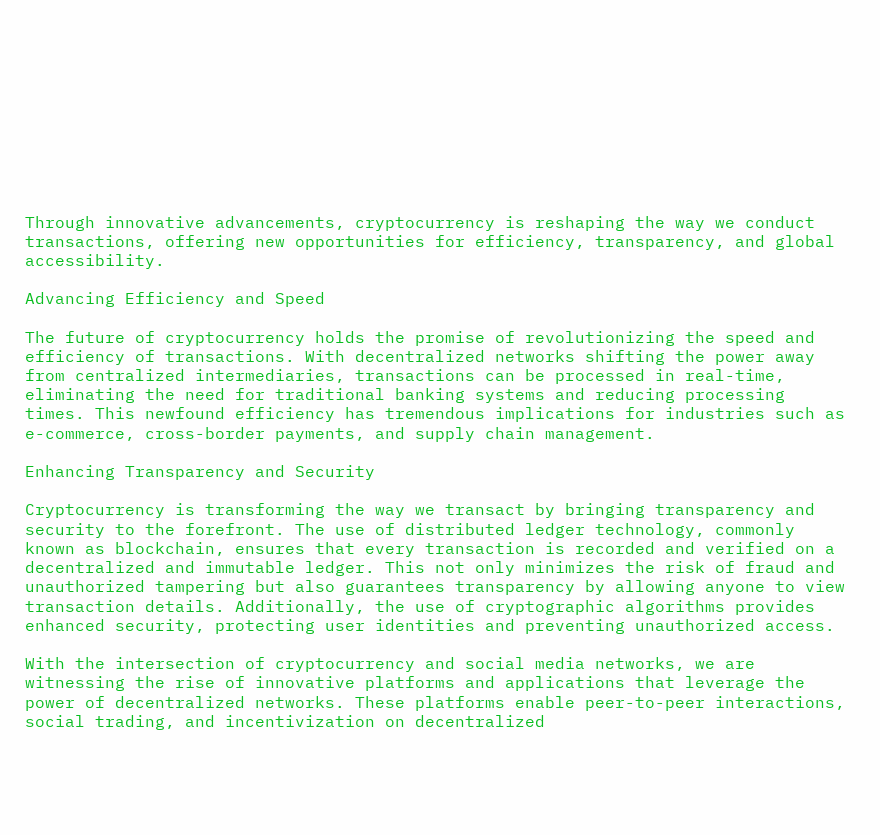Through innovative advancements, cryptocurrency is reshaping the way we conduct transactions, offering new opportunities for efficiency, transparency, and global accessibility.

Advancing Efficiency and Speed

The future of cryptocurrency holds the promise of revolutionizing the speed and efficiency of transactions. With decentralized networks shifting the power away from centralized intermediaries, transactions can be processed in real-time, eliminating the need for traditional banking systems and reducing processing times. This newfound efficiency has tremendous implications for industries such as e-commerce, cross-border payments, and supply chain management.

Enhancing Transparency and Security

Cryptocurrency is transforming the way we transact by bringing transparency and security to the forefront. The use of distributed ledger technology, commonly known as blockchain, ensures that every transaction is recorded and verified on a decentralized and immutable ledger. This not only minimizes the risk of fraud and unauthorized tampering but also guarantees transparency by allowing anyone to view transaction details. Additionally, the use of cryptographic algorithms provides enhanced security, protecting user identities and preventing unauthorized access.

With the intersection of cryptocurrency and social media networks, we are witnessing the rise of innovative platforms and applications that leverage the power of decentralized networks. These platforms enable peer-to-peer interactions, social trading, and incentivization on decentralized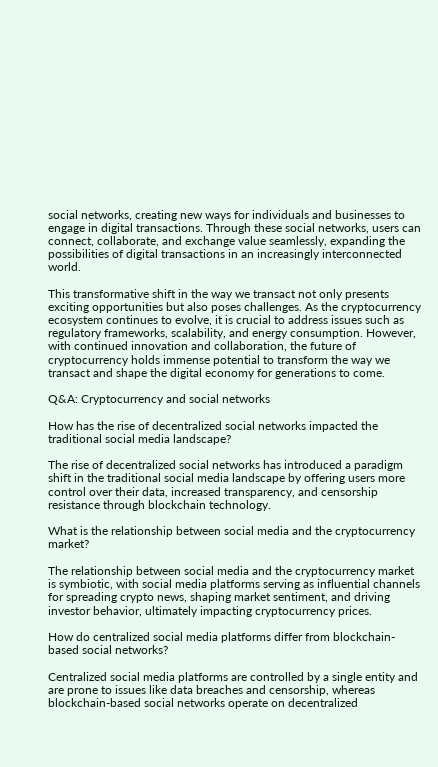social networks, creating new ways for individuals and businesses to engage in digital transactions. Through these social networks, users can connect, collaborate, and exchange value seamlessly, expanding the possibilities of digital transactions in an increasingly interconnected world.

This transformative shift in the way we transact not only presents exciting opportunities but also poses challenges. As the cryptocurrency ecosystem continues to evolve, it is crucial to address issues such as regulatory frameworks, scalability, and energy consumption. However, with continued innovation and collaboration, the future of cryptocurrency holds immense potential to transform the way we transact and shape the digital economy for generations to come.

Q&A: Cryptocurrency and social networks

How has the rise of decentralized social networks impacted the traditional social media landscape?

The rise of decentralized social networks has introduced a paradigm shift in the traditional social media landscape by offering users more control over their data, increased transparency, and censorship resistance through blockchain technology.

What is the relationship between social media and the cryptocurrency market?

The relationship between social media and the cryptocurrency market is symbiotic, with social media platforms serving as influential channels for spreading crypto news, shaping market sentiment, and driving investor behavior, ultimately impacting cryptocurrency prices.

How do centralized social media platforms differ from blockchain-based social networks?

Centralized social media platforms are controlled by a single entity and are prone to issues like data breaches and censorship, whereas blockchain-based social networks operate on decentralized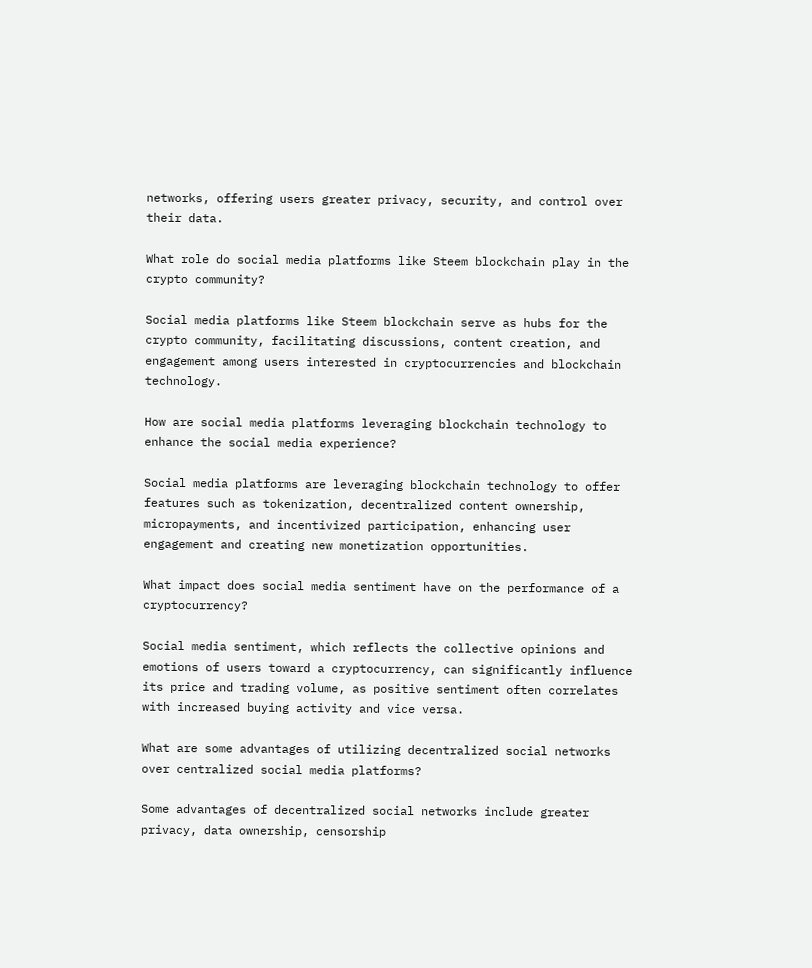networks, offering users greater privacy, security, and control over their data.

What role do social media platforms like Steem blockchain play in the crypto community?

Social media platforms like Steem blockchain serve as hubs for the crypto community, facilitating discussions, content creation, and engagement among users interested in cryptocurrencies and blockchain technology.

How are social media platforms leveraging blockchain technology to enhance the social media experience?

Social media platforms are leveraging blockchain technology to offer features such as tokenization, decentralized content ownership, micropayments, and incentivized participation, enhancing user engagement and creating new monetization opportunities.

What impact does social media sentiment have on the performance of a cryptocurrency?

Social media sentiment, which reflects the collective opinions and emotions of users toward a cryptocurrency, can significantly influence its price and trading volume, as positive sentiment often correlates with increased buying activity and vice versa.

What are some advantages of utilizing decentralized social networks over centralized social media platforms?

Some advantages of decentralized social networks include greater privacy, data ownership, censorship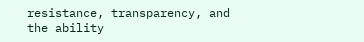resistance, transparency, and the ability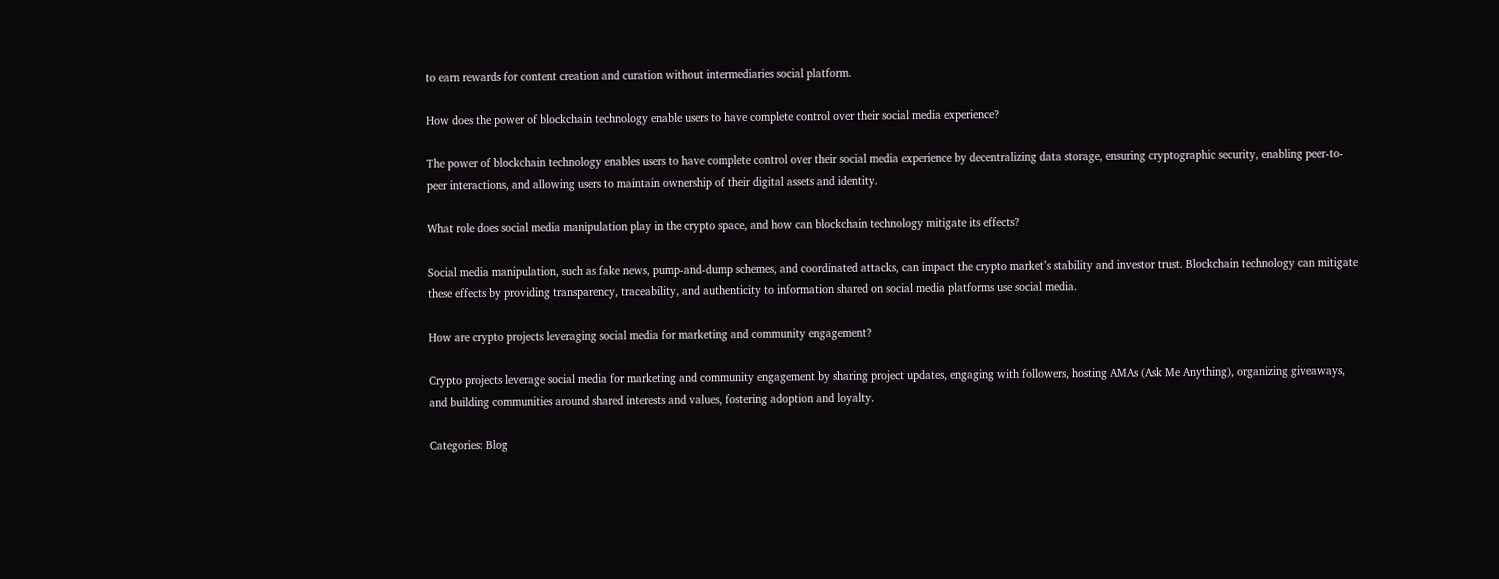to earn rewards for content creation and curation without intermediaries social platform.

How does the power of blockchain technology enable users to have complete control over their social media experience?

The power of blockchain technology enables users to have complete control over their social media experience by decentralizing data storage, ensuring cryptographic security, enabling peer-to-peer interactions, and allowing users to maintain ownership of their digital assets and identity.

What role does social media manipulation play in the crypto space, and how can blockchain technology mitigate its effects?

Social media manipulation, such as fake news, pump-and-dump schemes, and coordinated attacks, can impact the crypto market’s stability and investor trust. Blockchain technology can mitigate these effects by providing transparency, traceability, and authenticity to information shared on social media platforms use social media.

How are crypto projects leveraging social media for marketing and community engagement?

Crypto projects leverage social media for marketing and community engagement by sharing project updates, engaging with followers, hosting AMAs (Ask Me Anything), organizing giveaways, and building communities around shared interests and values, fostering adoption and loyalty.

Categories: Blog